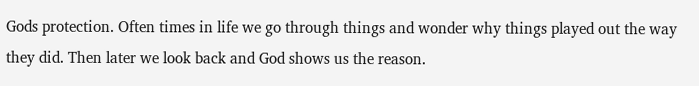Gods protection. Often times in life we go through things and wonder why things played out the way they did. Then later we look back and God shows us the reason.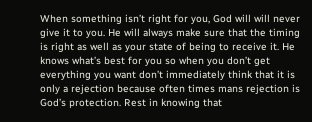When something isn’t right for you, God will will never give it to you. He will always make sure that the timing is right as well as your state of being to receive it. He knows what’s best for you so when you don’t get everything you want don’t immediately think that it is only a rejection because often times mans rejection is God’s protection. Rest in knowing that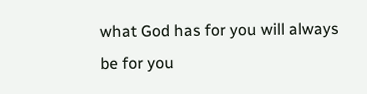what God has for you will always be for you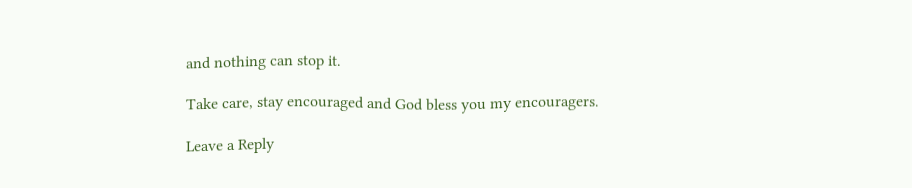and nothing can stop it.

Take care, stay encouraged and God bless you my encouragers.

Leave a Reply